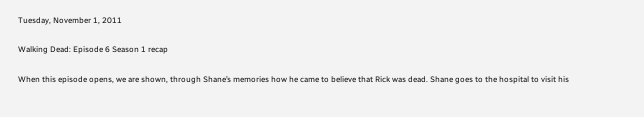Tuesday, November 1, 2011

Walking Dead: Episode 6 Season 1 recap

When this episode opens, we are shown, through Shane’s memories how he came to believe that Rick was dead. Shane goes to the hospital to visit his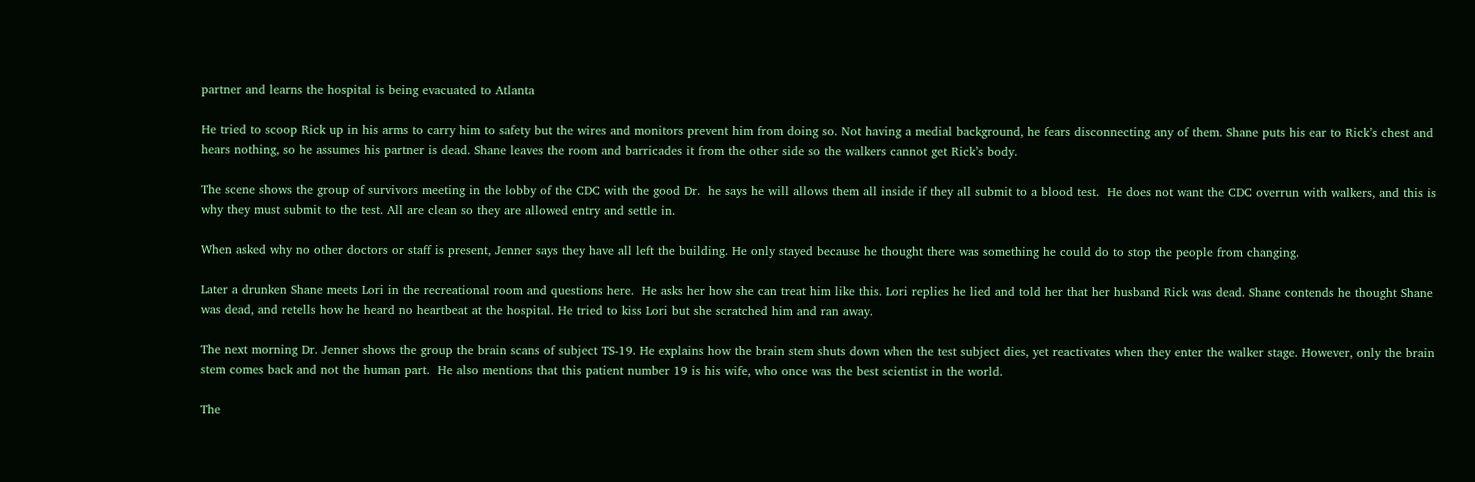partner and learns the hospital is being evacuated to Atlanta

He tried to scoop Rick up in his arms to carry him to safety but the wires and monitors prevent him from doing so. Not having a medial background, he fears disconnecting any of them. Shane puts his ear to Rick’s chest and hears nothing, so he assumes his partner is dead. Shane leaves the room and barricades it from the other side so the walkers cannot get Rick’s body.

The scene shows the group of survivors meeting in the lobby of the CDC with the good Dr.  he says he will allows them all inside if they all submit to a blood test.  He does not want the CDC overrun with walkers, and this is why they must submit to the test. All are clean so they are allowed entry and settle in.

When asked why no other doctors or staff is present, Jenner says they have all left the building. He only stayed because he thought there was something he could do to stop the people from changing.

Later a drunken Shane meets Lori in the recreational room and questions here.  He asks her how she can treat him like this. Lori replies he lied and told her that her husband Rick was dead. Shane contends he thought Shane was dead, and retells how he heard no heartbeat at the hospital. He tried to kiss Lori but she scratched him and ran away.

The next morning Dr. Jenner shows the group the brain scans of subject TS-19. He explains how the brain stem shuts down when the test subject dies, yet reactivates when they enter the walker stage. However, only the brain stem comes back and not the human part.  He also mentions that this patient number 19 is his wife, who once was the best scientist in the world.

The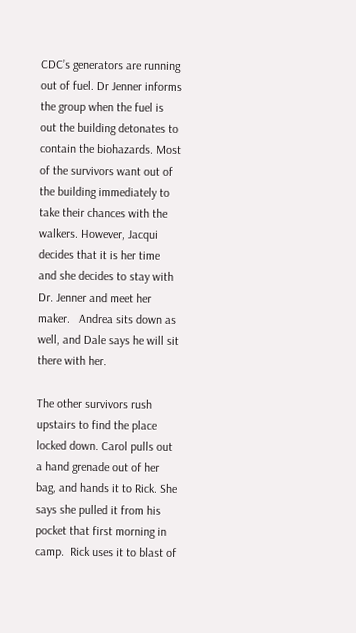CDC’s generators are running out of fuel. Dr Jenner informs the group when the fuel is out the building detonates to contain the biohazards. Most of the survivors want out of the building immediately to take their chances with the walkers. However, Jacqui decides that it is her time and she decides to stay with Dr. Jenner and meet her maker.   Andrea sits down as well, and Dale says he will sit there with her.

The other survivors rush upstairs to find the place locked down. Carol pulls out a hand grenade out of her bag, and hands it to Rick. She says she pulled it from his pocket that first morning in camp.  Rick uses it to blast of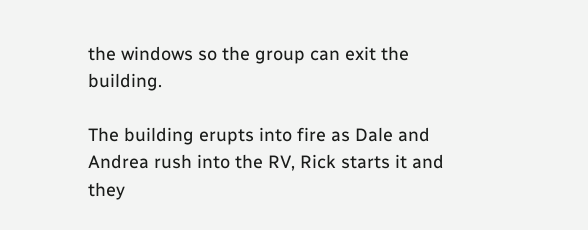the windows so the group can exit the building.

The building erupts into fire as Dale and Andrea rush into the RV, Rick starts it and they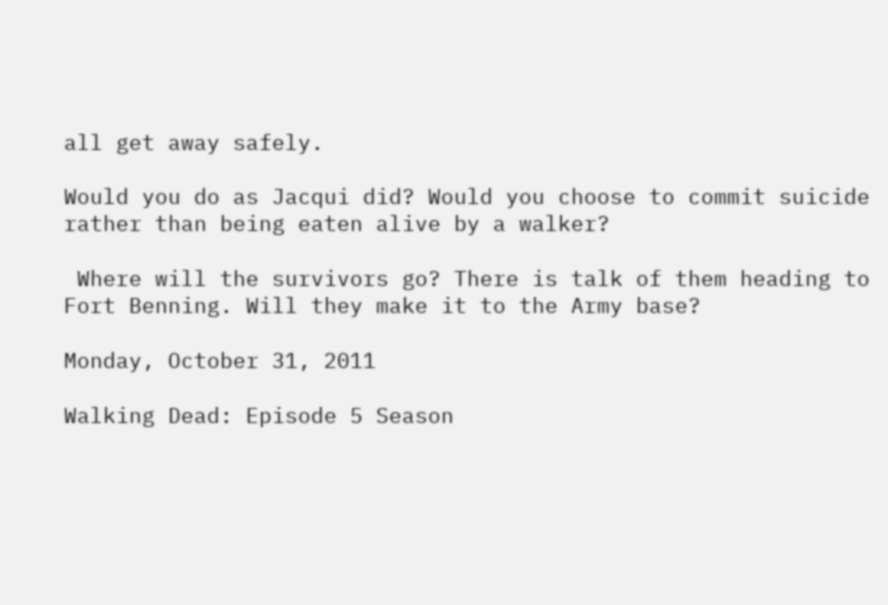all get away safely.

Would you do as Jacqui did? Would you choose to commit suicide rather than being eaten alive by a walker?

 Where will the survivors go? There is talk of them heading to Fort Benning. Will they make it to the Army base?

Monday, October 31, 2011

Walking Dead: Episode 5 Season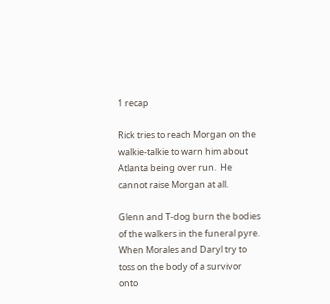1 recap

Rick tries to reach Morgan on the walkie-talkie to warn him about Atlanta being over run.  He cannot raise Morgan at all.

Glenn and T-dog burn the bodies of the walkers in the funeral pyre. When Morales and Daryl try to toss on the body of a survivor onto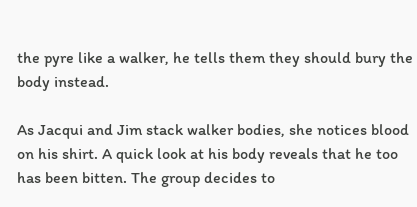the pyre like a walker, he tells them they should bury the body instead.

As Jacqui and Jim stack walker bodies, she notices blood on his shirt. A quick look at his body reveals that he too has been bitten. The group decides to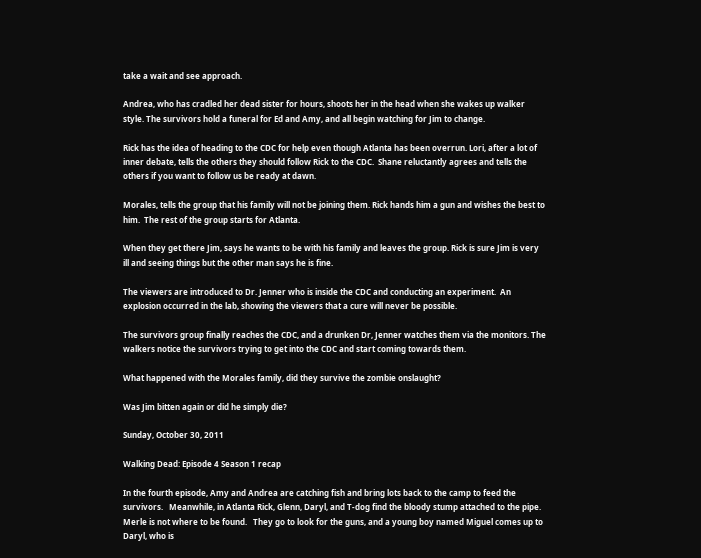take a wait and see approach.

Andrea, who has cradled her dead sister for hours, shoots her in the head when she wakes up walker style. The survivors hold a funeral for Ed and Amy, and all begin watching for Jim to change.

Rick has the idea of heading to the CDC for help even though Atlanta has been overrun. Lori, after a lot of inner debate, tells the others they should follow Rick to the CDC.  Shane reluctantly agrees and tells the others if you want to follow us be ready at dawn.

Morales, tells the group that his family will not be joining them. Rick hands him a gun and wishes the best to him.  The rest of the group starts for Atlanta.

When they get there Jim, says he wants to be with his family and leaves the group. Rick is sure Jim is very ill and seeing things but the other man says he is fine.

The viewers are introduced to Dr. Jenner who is inside the CDC and conducting an experiment.  An explosion occurred in the lab, showing the viewers that a cure will never be possible.

The survivors group finally reaches the CDC, and a drunken Dr, Jenner watches them via the monitors. The walkers notice the survivors trying to get into the CDC and start coming towards them.

What happened with the Morales family, did they survive the zombie onslaught?

Was Jim bitten again or did he simply die?

Sunday, October 30, 2011

Walking Dead: Episode 4 Season 1 recap

In the fourth episode, Amy and Andrea are catching fish and bring lots back to the camp to feed the survivors.   Meanwhile, in Atlanta Rick, Glenn, Daryl, and T-dog find the bloody stump attached to the pipe. Merle is not where to be found.   They go to look for the guns, and a young boy named Miguel comes up to Daryl, who is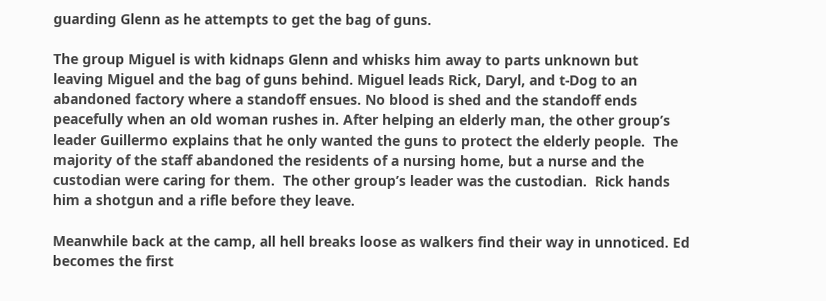guarding Glenn as he attempts to get the bag of guns.

The group Miguel is with kidnaps Glenn and whisks him away to parts unknown but leaving Miguel and the bag of guns behind. Miguel leads Rick, Daryl, and t-Dog to an abandoned factory where a standoff ensues. No blood is shed and the standoff ends peacefully when an old woman rushes in. After helping an elderly man, the other group’s leader Guillermo explains that he only wanted the guns to protect the elderly people.  The majority of the staff abandoned the residents of a nursing home, but a nurse and the custodian were caring for them.  The other group’s leader was the custodian.  Rick hands him a shotgun and a rifle before they leave.

Meanwhile back at the camp, all hell breaks loose as walkers find their way in unnoticed. Ed becomes the first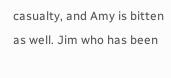casualty, and Amy is bitten as well. Jim who has been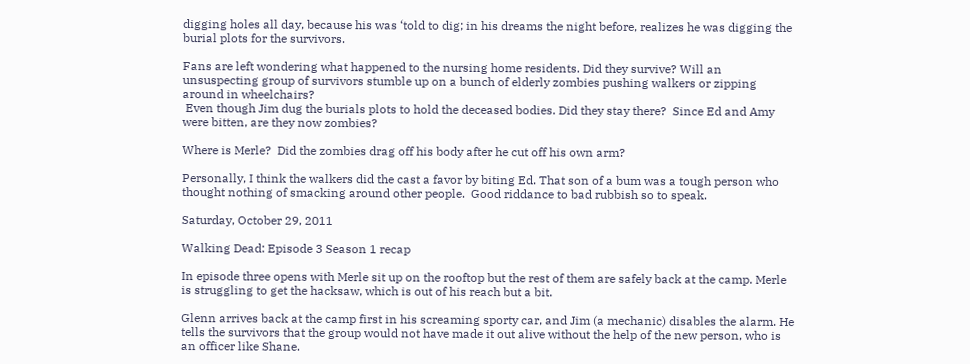digging holes all day, because his was ‘told to dig; in his dreams the night before, realizes he was digging the burial plots for the survivors.

Fans are left wondering what happened to the nursing home residents. Did they survive? Will an unsuspecting group of survivors stumble up on a bunch of elderly zombies pushing walkers or zipping around in wheelchairs?
 Even though Jim dug the burials plots to hold the deceased bodies. Did they stay there?  Since Ed and Amy were bitten, are they now zombies?

Where is Merle?  Did the zombies drag off his body after he cut off his own arm?

Personally, I think the walkers did the cast a favor by biting Ed. That son of a bum was a tough person who thought nothing of smacking around other people.  Good riddance to bad rubbish so to speak.

Saturday, October 29, 2011

Walking Dead: Episode 3 Season 1 recap

In episode three opens with Merle sit up on the rooftop but the rest of them are safely back at the camp. Merle is struggling to get the hacksaw, which is out of his reach but a bit.

Glenn arrives back at the camp first in his screaming sporty car, and Jim (a mechanic) disables the alarm. He tells the survivors that the group would not have made it out alive without the help of the new person, who is an officer like Shane.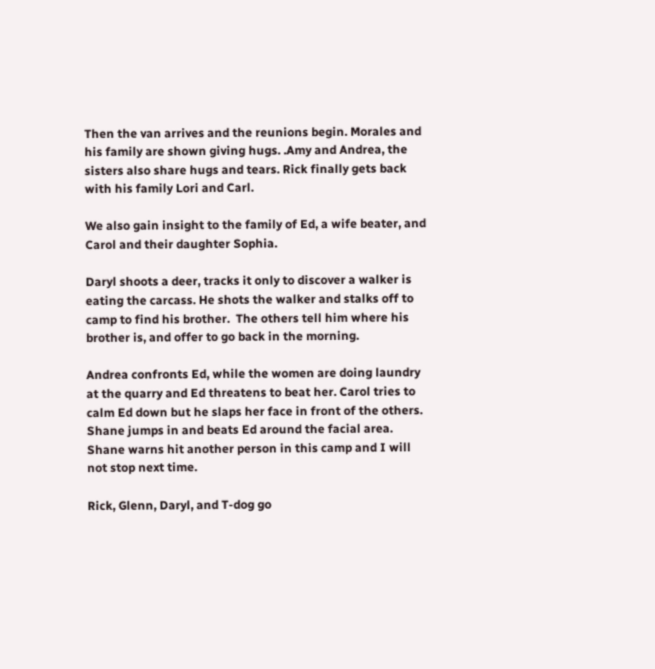Then the van arrives and the reunions begin. Morales and his family are shown giving hugs. .Amy and Andrea, the sisters also share hugs and tears. Rick finally gets back with his family Lori and Carl.

We also gain insight to the family of Ed, a wife beater, and Carol and their daughter Sophia.

Daryl shoots a deer, tracks it only to discover a walker is eating the carcass. He shots the walker and stalks off to camp to find his brother.  The others tell him where his brother is, and offer to go back in the morning.

Andrea confronts Ed, while the women are doing laundry at the quarry and Ed threatens to beat her. Carol tries to calm Ed down but he slaps her face in front of the others. Shane jumps in and beats Ed around the facial area. Shane warns hit another person in this camp and I will not stop next time.

Rick, Glenn, Daryl, and T-dog go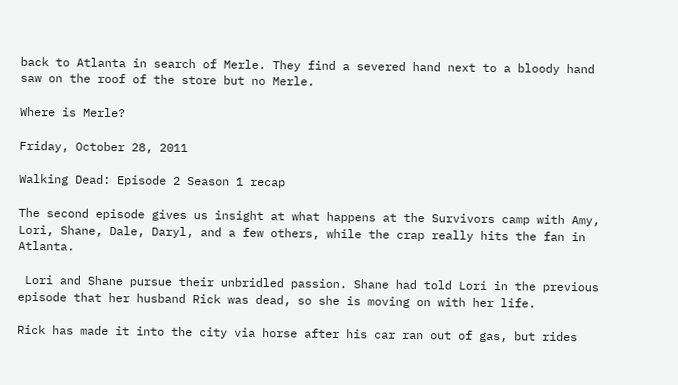back to Atlanta in search of Merle. They find a severed hand next to a bloody hand saw on the roof of the store but no Merle.

Where is Merle?

Friday, October 28, 2011

Walking Dead: Episode 2 Season 1 recap

The second episode gives us insight at what happens at the Survivors camp with Amy, Lori, Shane, Dale, Daryl, and a few others, while the crap really hits the fan in Atlanta.

 Lori and Shane pursue their unbridled passion. Shane had told Lori in the previous episode that her husband Rick was dead, so she is moving on with her life.

Rick has made it into the city via horse after his car ran out of gas, but rides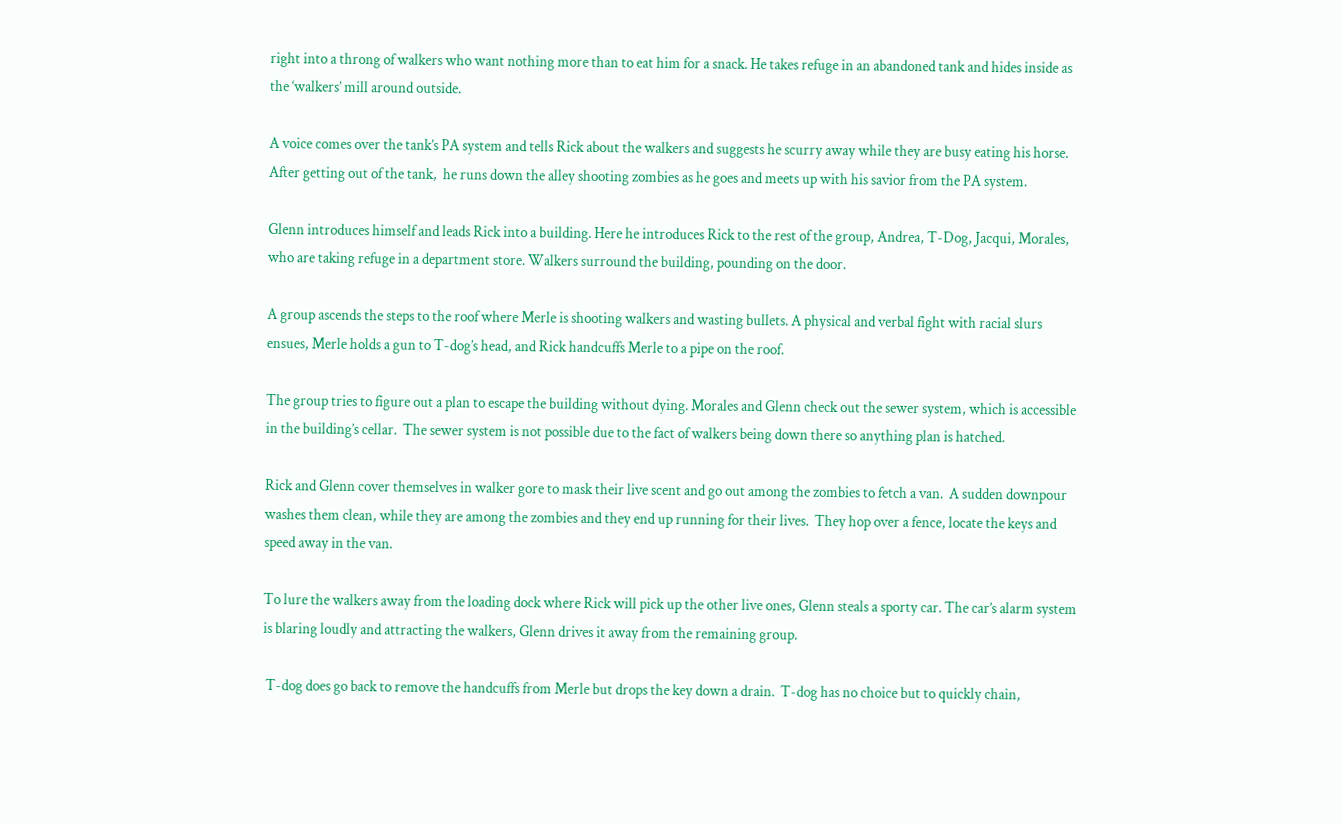right into a throng of walkers who want nothing more than to eat him for a snack. He takes refuge in an abandoned tank and hides inside as the ‘walkers’ mill around outside.

A voice comes over the tank’s PA system and tells Rick about the walkers and suggests he scurry away while they are busy eating his horse. After getting out of the tank,  he runs down the alley shooting zombies as he goes and meets up with his savior from the PA system.

Glenn introduces himself and leads Rick into a building. Here he introduces Rick to the rest of the group, Andrea, T-Dog, Jacqui, Morales, who are taking refuge in a department store. Walkers surround the building, pounding on the door.

A group ascends the steps to the roof where Merle is shooting walkers and wasting bullets. A physical and verbal fight with racial slurs ensues, Merle holds a gun to T-dog’s head, and Rick handcuffs Merle to a pipe on the roof.

The group tries to figure out a plan to escape the building without dying. Morales and Glenn check out the sewer system, which is accessible in the building’s cellar.  The sewer system is not possible due to the fact of walkers being down there so anything plan is hatched.

Rick and Glenn cover themselves in walker gore to mask their live scent and go out among the zombies to fetch a van.  A sudden downpour washes them clean, while they are among the zombies and they end up running for their lives.  They hop over a fence, locate the keys and speed away in the van.

To lure the walkers away from the loading dock where Rick will pick up the other live ones, Glenn steals a sporty car. The car’s alarm system is blaring loudly and attracting the walkers, Glenn drives it away from the remaining group.

 T-dog does go back to remove the handcuffs from Merle but drops the key down a drain.  T-dog has no choice but to quickly chain,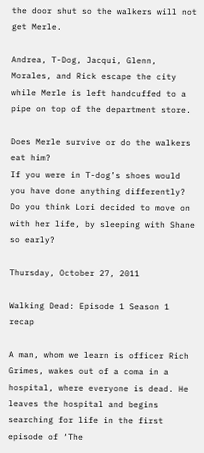the door shut so the walkers will not get Merle.

Andrea, T-Dog, Jacqui, Glenn, Morales, and Rick escape the city while Merle is left handcuffed to a pipe on top of the department store.

Does Merle survive or do the walkers eat him?
If you were in T-dog’s shoes would you have done anything differently?
Do you think Lori decided to move on with her life, by sleeping with Shane so early?

Thursday, October 27, 2011

Walking Dead: Episode 1 Season 1 recap

A man, whom we learn is officer Rich Grimes, wakes out of a coma in a hospital, where everyone is dead. He leaves the hospital and begins searching for life in the first episode of ‘The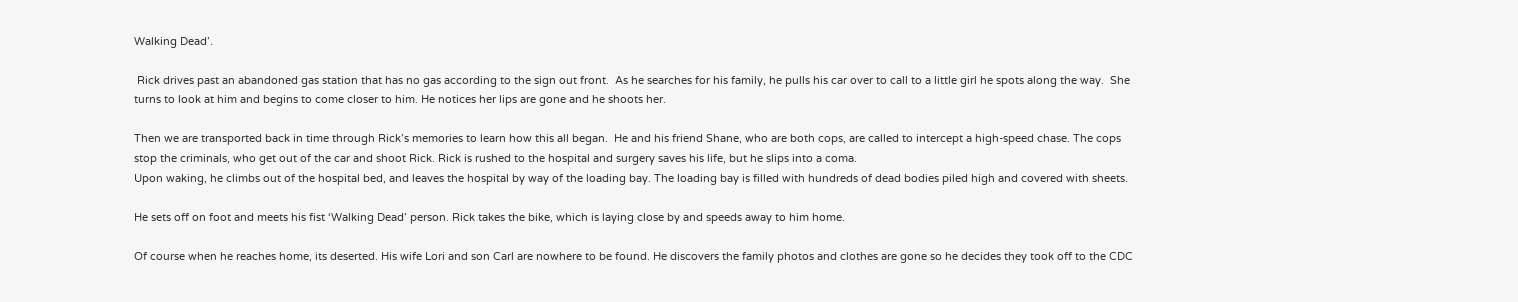Walking Dead’.

 Rick drives past an abandoned gas station that has no gas according to the sign out front.  As he searches for his family, he pulls his car over to call to a little girl he spots along the way.  She turns to look at him and begins to come closer to him. He notices her lips are gone and he shoots her.

Then we are transported back in time through Rick’s memories to learn how this all began.  He and his friend Shane, who are both cops, are called to intercept a high-speed chase. The cops stop the criminals, who get out of the car and shoot Rick. Rick is rushed to the hospital and surgery saves his life, but he slips into a coma.
Upon waking, he climbs out of the hospital bed, and leaves the hospital by way of the loading bay. The loading bay is filled with hundreds of dead bodies piled high and covered with sheets.

He sets off on foot and meets his fist ‘Walking Dead’ person. Rick takes the bike, which is laying close by and speeds away to him home.

Of course when he reaches home, its deserted. His wife Lori and son Carl are nowhere to be found. He discovers the family photos and clothes are gone so he decides they took off to the CDC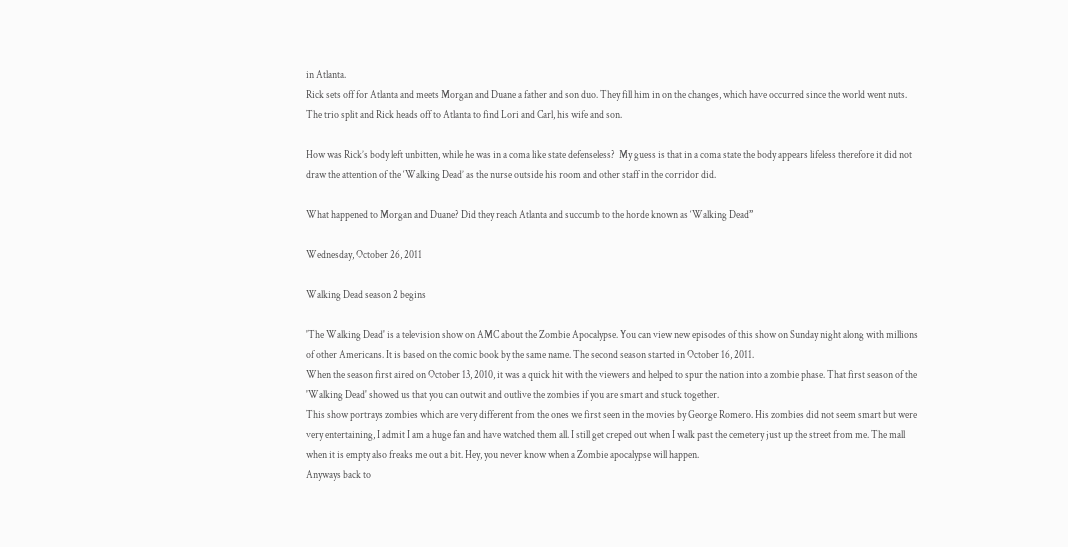in Atlanta.
Rick sets off for Atlanta and meets Morgan and Duane a father and son duo. They fill him in on the changes, which have occurred since the world went nuts.  The trio split and Rick heads off to Atlanta to find Lori and Carl, his wife and son.

How was Rick’s body left unbitten, while he was in a coma like state defenseless?  My guess is that in a coma state the body appears lifeless therefore it did not draw the attention of the ‘Walking Dead’ as the nurse outside his room and other staff in the corridor did.

What happened to Morgan and Duane? Did they reach Atlanta and succumb to the horde known as ‘Walking Dead”

Wednesday, October 26, 2011

Walking Dead season 2 begins

'The Walking Dead' is a television show on AMC about the Zombie Apocalypse. You can view new episodes of this show on Sunday night along with millions of other Americans. It is based on the comic book by the same name. The second season started in October 16, 2011.
When the season first aired on October 13, 2010, it was a quick hit with the viewers and helped to spur the nation into a zombie phase. That first season of the 'Walking Dead' showed us that you can outwit and outlive the zombies if you are smart and stuck together.
This show portrays zombies which are very different from the ones we first seen in the movies by George Romero. His zombies did not seem smart but were very entertaining, I admit I am a huge fan and have watched them all. I still get creped out when I walk past the cemetery just up the street from me. The mall when it is empty also freaks me out a bit. Hey, you never know when a Zombie apocalypse will happen.
Anyways back to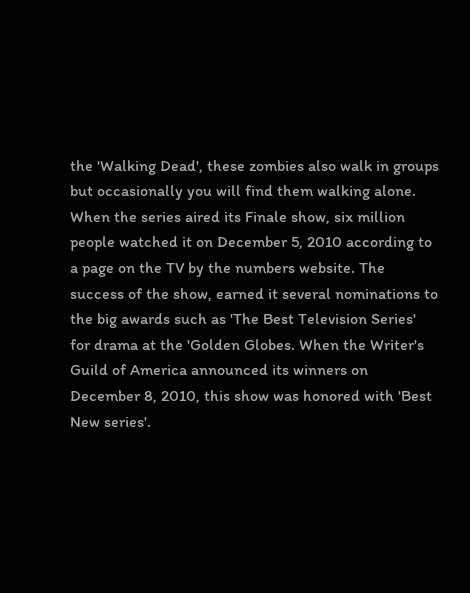the 'Walking Dead', these zombies also walk in groups but occasionally you will find them walking alone.
When the series aired its Finale show, six million people watched it on December 5, 2010 according to a page on the TV by the numbers website. The success of the show, earned it several nominations to the big awards such as 'The Best Television Series' for drama at the 'Golden Globes. When the Writer's Guild of America announced its winners on December 8, 2010, this show was honored with 'Best New series'.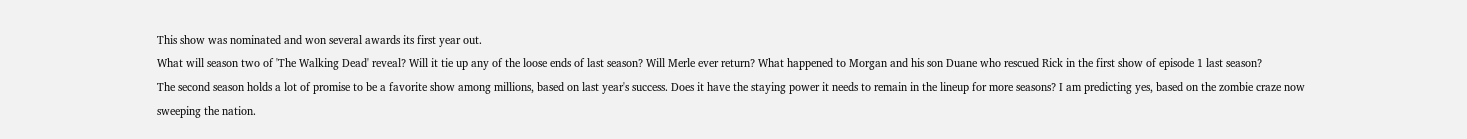This show was nominated and won several awards its first year out.
What will season two of 'The Walking Dead' reveal? Will it tie up any of the loose ends of last season? Will Merle ever return? What happened to Morgan and his son Duane who rescued Rick in the first show of episode 1 last season?
The second season holds a lot of promise to be a favorite show among millions, based on last year's success. Does it have the staying power it needs to remain in the lineup for more seasons? I am predicting yes, based on the zombie craze now sweeping the nation.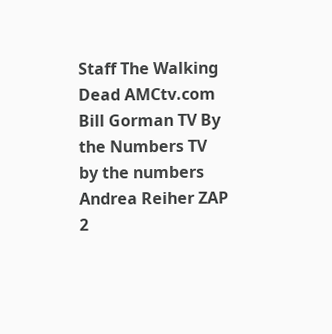Staff The Walking Dead AMCtv.com
Bill Gorman TV By the Numbers TV by the numbers
Andrea Reiher ZAP 2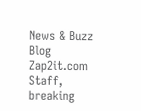News & Buzz Blog Zap2it.com
Staff, breaking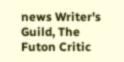news Writer's Guild, The Futon Critic